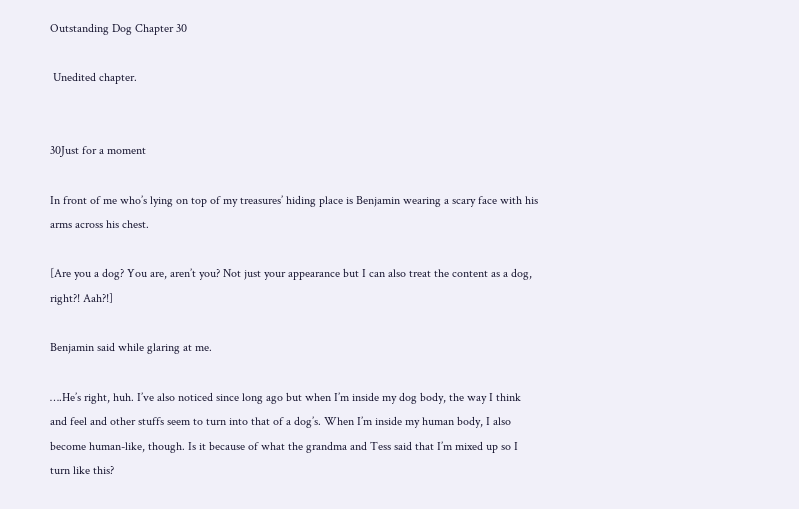Outstanding Dog Chapter 30

 Unedited chapter.


30Just for a moment

In front of me who’s lying on top of my treasures’ hiding place is Benjamin wearing a scary face with his arms across his chest.

[Are you a dog? You are, aren’t you? Not just your appearance but I can also treat the content as a dog, right?! Aah?!]

Benjamin said while glaring at me.

….He’s right, huh. I’ve also noticed since long ago but when I’m inside my dog body, the way I think and feel and other stuffs seem to turn into that of a dog’s. When I’m inside my human body, I also become human-like, though. Is it because of what the grandma and Tess said that I’m mixed up so I turn like this?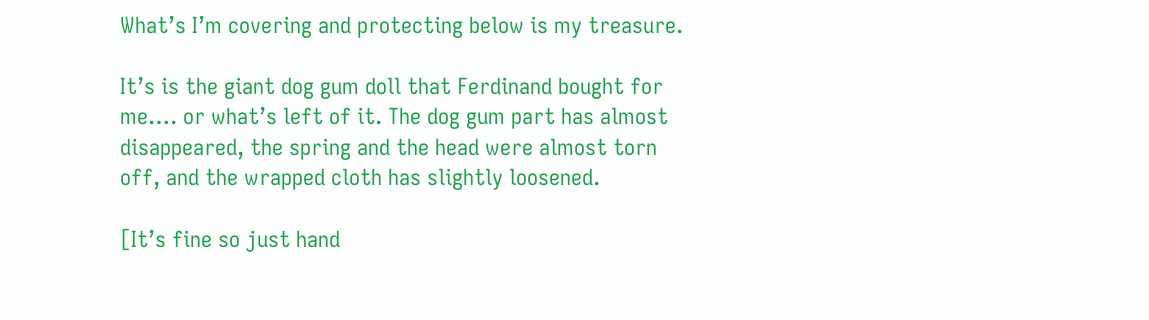What’s I’m covering and protecting below is my treasure.

It’s is the giant dog gum doll that Ferdinand bought for me…. or what’s left of it. The dog gum part has almost disappeared, the spring and the head were almost torn off, and the wrapped cloth has slightly loosened.

[It’s fine so just hand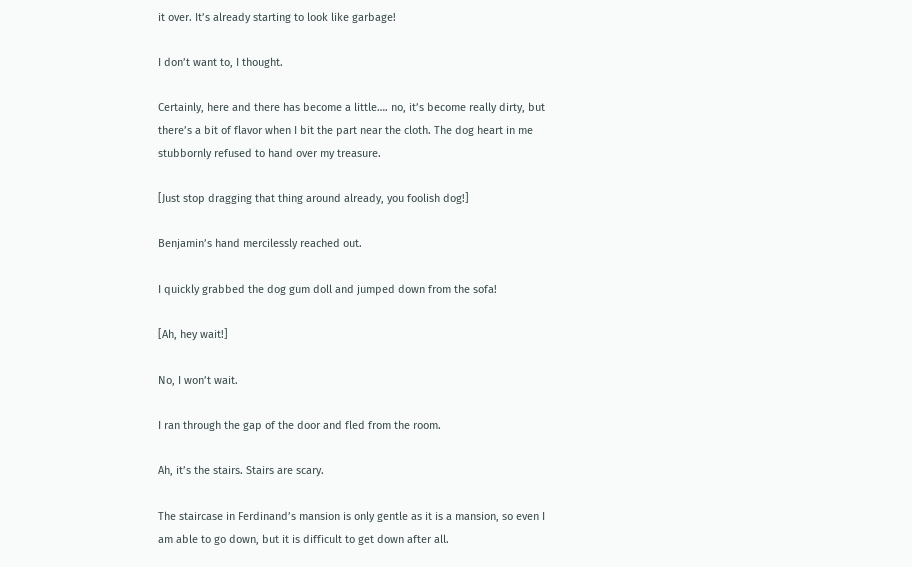it over. It’s already starting to look like garbage!

I don’t want to, I thought.

Certainly, here and there has become a little…. no, it’s become really dirty, but there’s a bit of flavor when I bit the part near the cloth. The dog heart in me stubbornly refused to hand over my treasure.

[Just stop dragging that thing around already, you foolish dog!]

Benjamin’s hand mercilessly reached out.

I quickly grabbed the dog gum doll and jumped down from the sofa!

[Ah, hey wait!]

No, I won’t wait.

I ran through the gap of the door and fled from the room.

Ah, it’s the stairs. Stairs are scary.

The staircase in Ferdinand’s mansion is only gentle as it is a mansion, so even I am able to go down, but it is difficult to get down after all.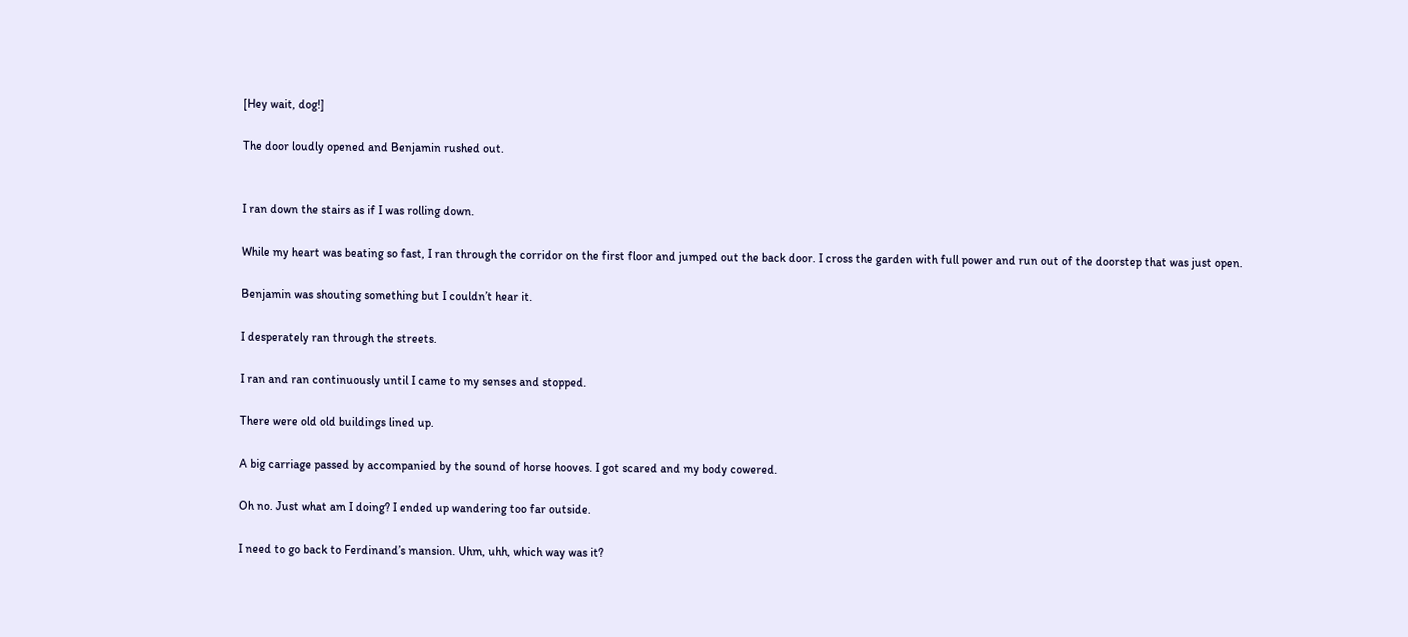[Hey wait, dog!]

The door loudly opened and Benjamin rushed out.


I ran down the stairs as if I was rolling down.

While my heart was beating so fast, I ran through the corridor on the first floor and jumped out the back door. I cross the garden with full power and run out of the doorstep that was just open.

Benjamin was shouting something but I couldn’t hear it.

I desperately ran through the streets.

I ran and ran continuously until I came to my senses and stopped.

There were old old buildings lined up.

A big carriage passed by accompanied by the sound of horse hooves. I got scared and my body cowered.

Oh no. Just what am I doing? I ended up wandering too far outside.

I need to go back to Ferdinand’s mansion. Uhm, uhh, which way was it?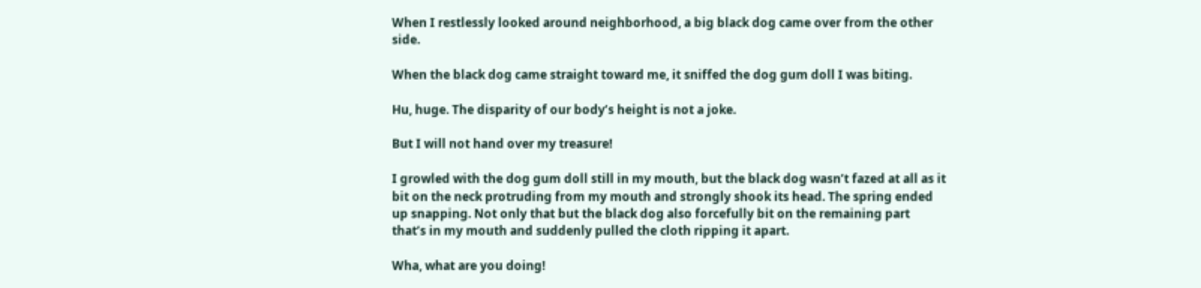When I restlessly looked around neighborhood, a big black dog came over from the other side.

When the black dog came straight toward me, it sniffed the dog gum doll I was biting.

Hu, huge. The disparity of our body’s height is not a joke.

But I will not hand over my treasure!

I growled with the dog gum doll still in my mouth, but the black dog wasn’t fazed at all as it bit on the neck protruding from my mouth and strongly shook its head. The spring ended up snapping. Not only that but the black dog also forcefully bit on the remaining part that’s in my mouth and suddenly pulled the cloth ripping it apart.

Wha, what are you doing!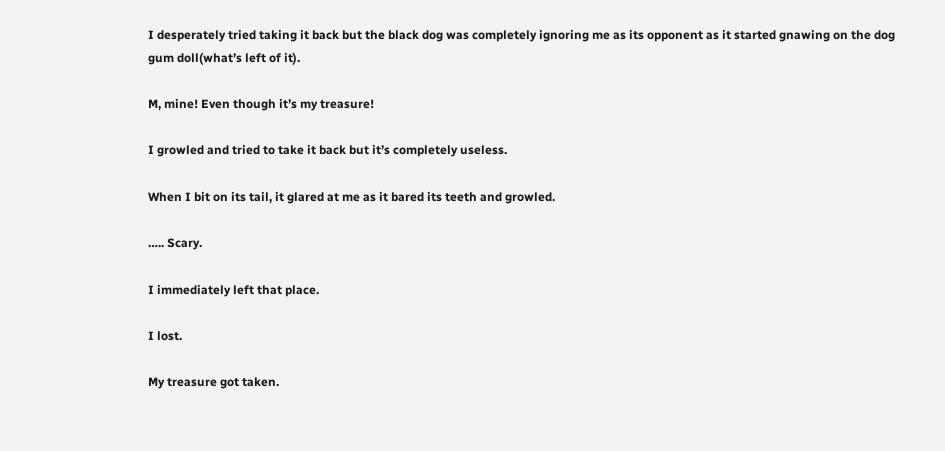I desperately tried taking it back but the black dog was completely ignoring me as its opponent as it started gnawing on the dog gum doll(what’s left of it).

M, mine! Even though it’s my treasure!

I growled and tried to take it back but it’s completely useless.

When I bit on its tail, it glared at me as it bared its teeth and growled.

….. Scary.

I immediately left that place.

I lost.

My treasure got taken.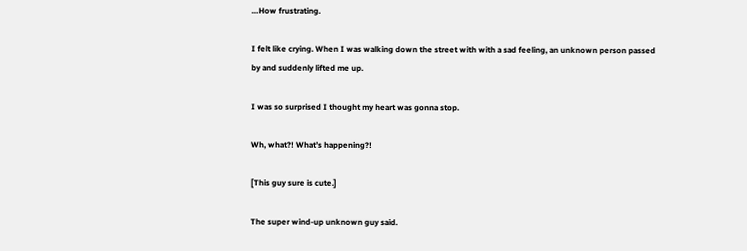…How frustrating.

I felt like crying. When I was walking down the street with with a sad feeling, an unknown person passed by and suddenly lifted me up.

I was so surprised I thought my heart was gonna stop.

Wh, what?! What’s happening?!

[This guy sure is cute.]

The super wind-up unknown guy said.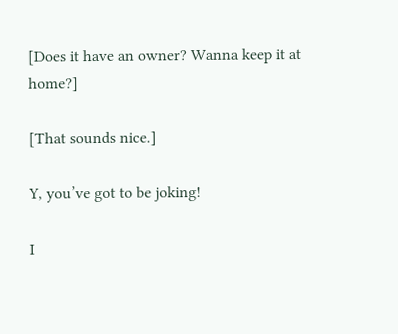[Does it have an owner? Wanna keep it at home?]

[That sounds nice.]

Y, you’ve got to be joking!

I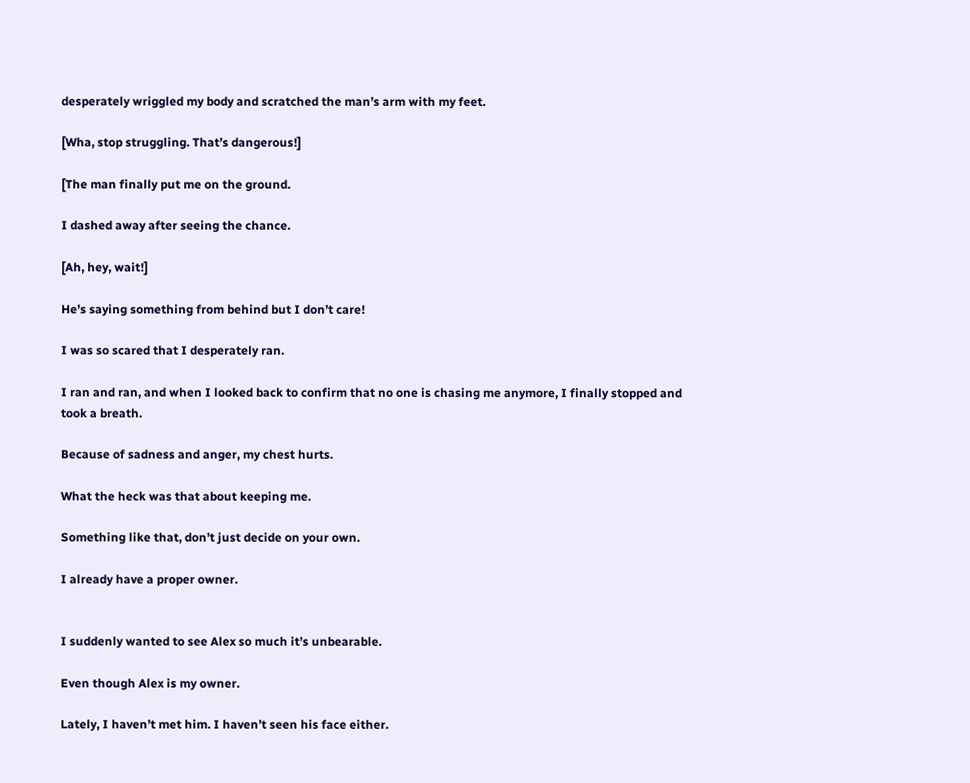desperately wriggled my body and scratched the man’s arm with my feet.

[Wha, stop struggling. That’s dangerous!]

[The man finally put me on the ground.

I dashed away after seeing the chance.

[Ah, hey, wait!]

He’s saying something from behind but I don’t care!

I was so scared that I desperately ran.

I ran and ran, and when I looked back to confirm that no one is chasing me anymore, I finally stopped and took a breath.

Because of sadness and anger, my chest hurts.

What the heck was that about keeping me.

Something like that, don’t just decide on your own.

I already have a proper owner.


I suddenly wanted to see Alex so much it’s unbearable.

Even though Alex is my owner.

Lately, I haven’t met him. I haven’t seen his face either.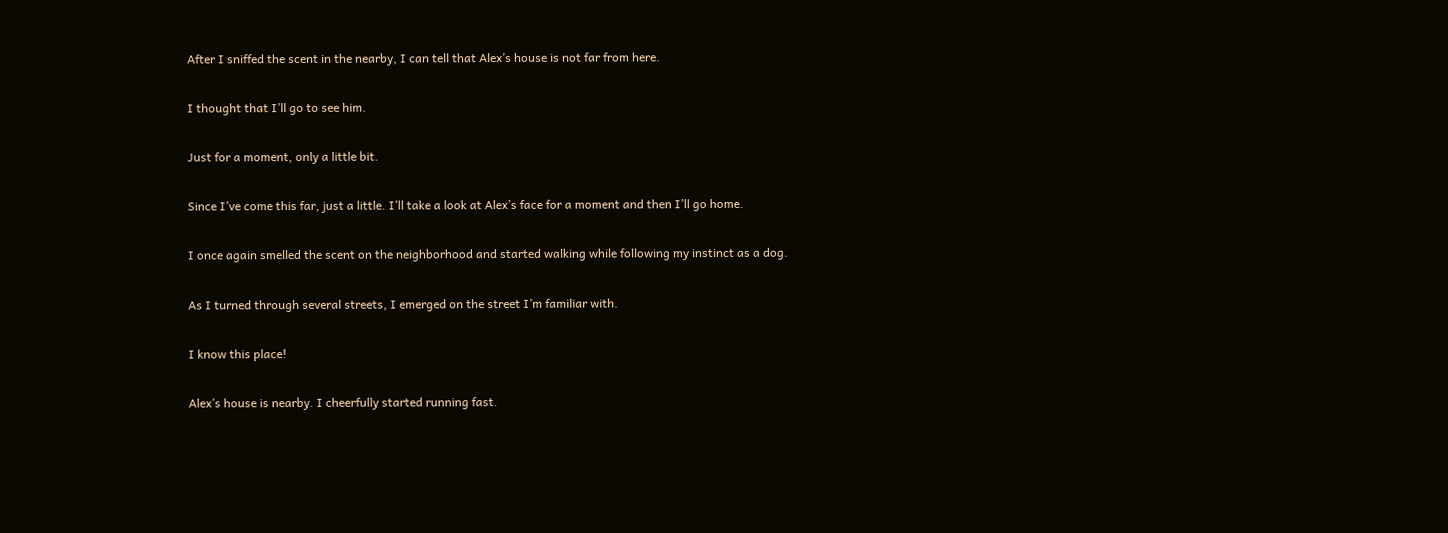After I sniffed the scent in the nearby, I can tell that Alex’s house is not far from here.

I thought that I’ll go to see him.

Just for a moment, only a little bit.

Since I’ve come this far, just a little. I’ll take a look at Alex’s face for a moment and then I’ll go home.

I once again smelled the scent on the neighborhood and started walking while following my instinct as a dog.

As I turned through several streets, I emerged on the street I’m familiar with.

I know this place!

Alex’s house is nearby. I cheerfully started running fast.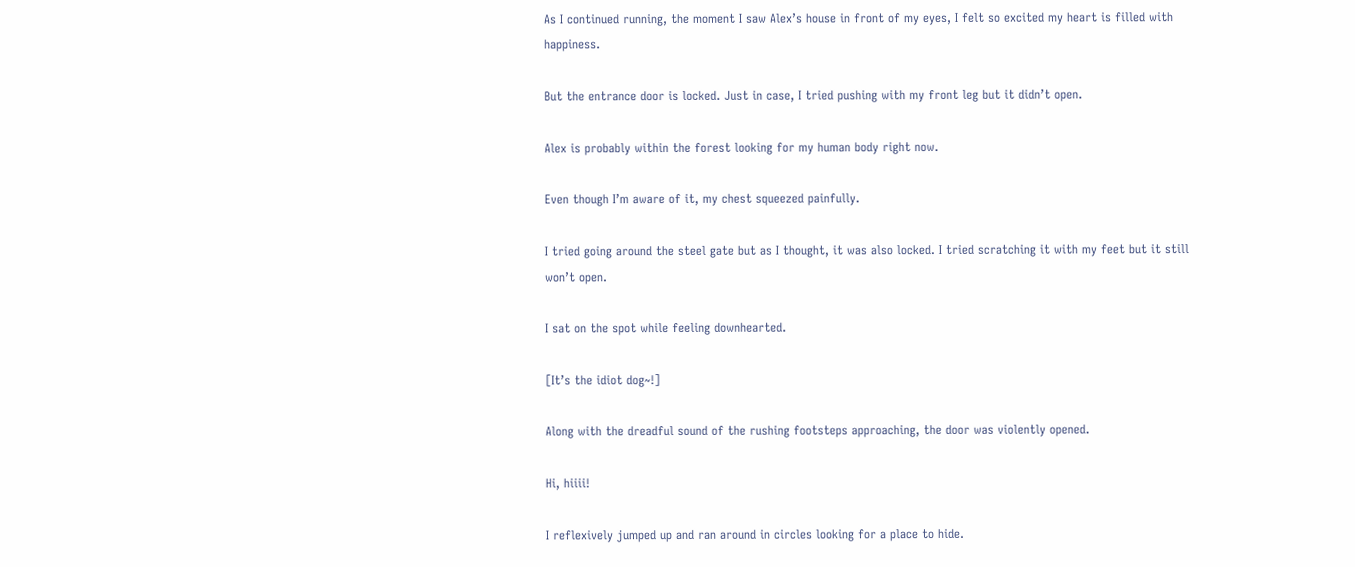As I continued running, the moment I saw Alex’s house in front of my eyes, I felt so excited my heart is filled with happiness.

But the entrance door is locked. Just in case, I tried pushing with my front leg but it didn’t open.

Alex is probably within the forest looking for my human body right now.

Even though I’m aware of it, my chest squeezed painfully.

I tried going around the steel gate but as I thought, it was also locked. I tried scratching it with my feet but it still won’t open.

I sat on the spot while feeling downhearted.

[It’s the idiot dog~!]

Along with the dreadful sound of the rushing footsteps approaching, the door was violently opened.

Hi, hiiii!

I reflexively jumped up and ran around in circles looking for a place to hide.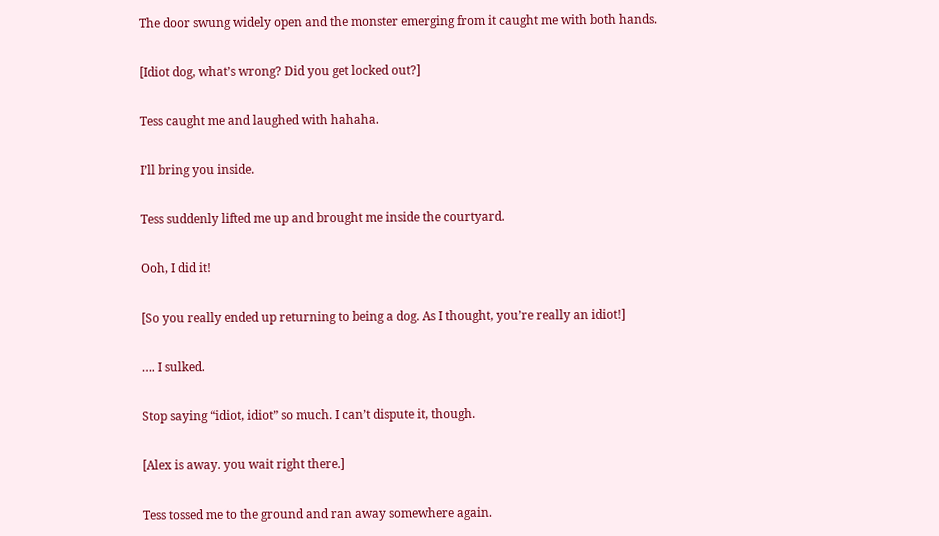The door swung widely open and the monster emerging from it caught me with both hands.

[Idiot dog, what’s wrong? Did you get locked out?]

Tess caught me and laughed with hahaha.

I’ll bring you inside.

Tess suddenly lifted me up and brought me inside the courtyard.

Ooh, I did it!

[So you really ended up returning to being a dog. As I thought, you’re really an idiot!]

…. I sulked.

Stop saying “idiot, idiot” so much. I can’t dispute it, though.

[Alex is away. you wait right there.]

Tess tossed me to the ground and ran away somewhere again.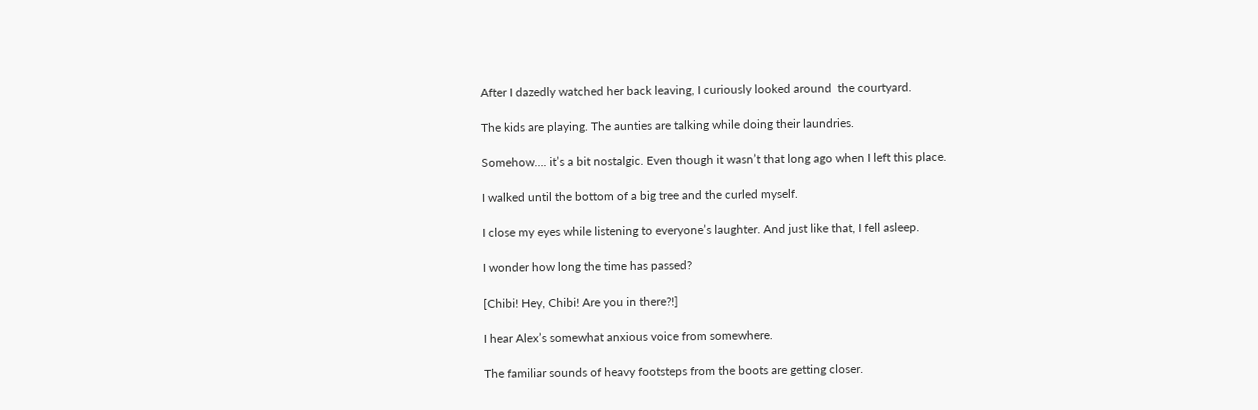After I dazedly watched her back leaving, I curiously looked around  the courtyard.

The kids are playing. The aunties are talking while doing their laundries.

Somehow…. it’s a bit nostalgic. Even though it wasn’t that long ago when I left this place.

I walked until the bottom of a big tree and the curled myself.

I close my eyes while listening to everyone’s laughter. And just like that, I fell asleep.

I wonder how long the time has passed?

[Chibi! Hey, Chibi! Are you in there?!]

I hear Alex’s somewhat anxious voice from somewhere.

The familiar sounds of heavy footsteps from the boots are getting closer.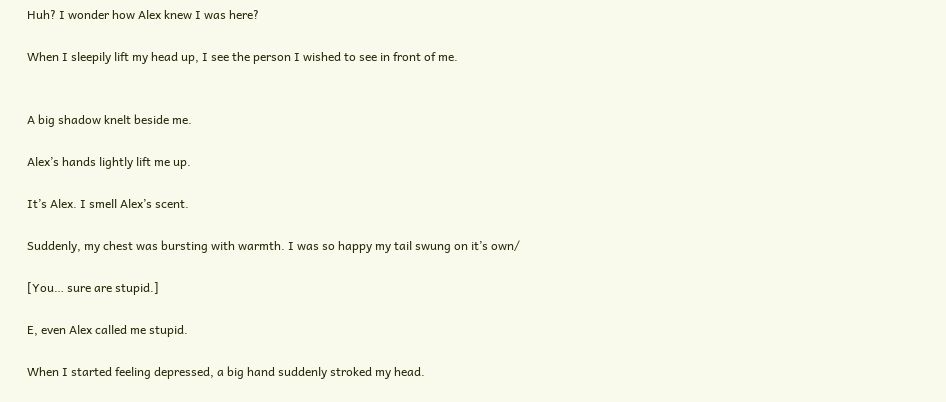Huh? I wonder how Alex knew I was here?

When I sleepily lift my head up, I see the person I wished to see in front of me.


A big shadow knelt beside me.

Alex’s hands lightly lift me up.

It’s Alex. I smell Alex’s scent.

Suddenly, my chest was bursting with warmth. I was so happy my tail swung on it’s own/

[You… sure are stupid.]

E, even Alex called me stupid.

When I started feeling depressed, a big hand suddenly stroked my head.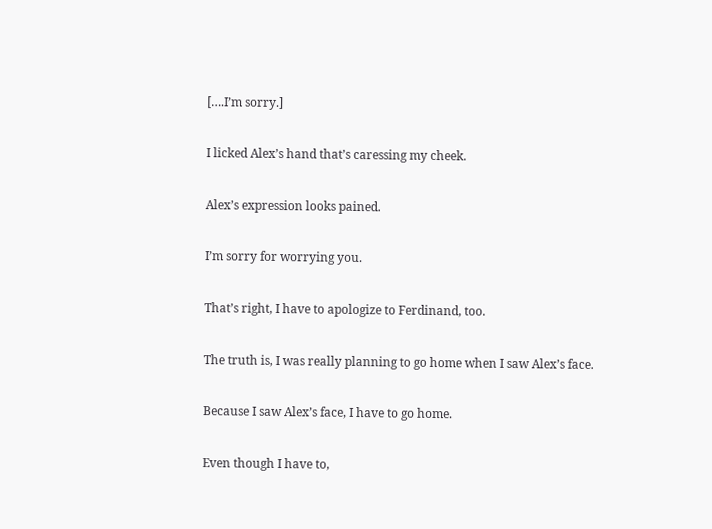[….I’m sorry.]

I licked Alex’s hand that’s caressing my cheek.

Alex’s expression looks pained.

I’m sorry for worrying you.

That’s right, I have to apologize to Ferdinand, too.

The truth is, I was really planning to go home when I saw Alex’s face.

Because I saw Alex’s face, I have to go home.

Even though I have to,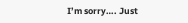I’m sorry…. Just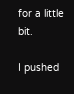for a little bit.

I pushed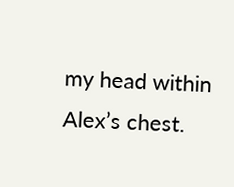my head within Alex’s chest.